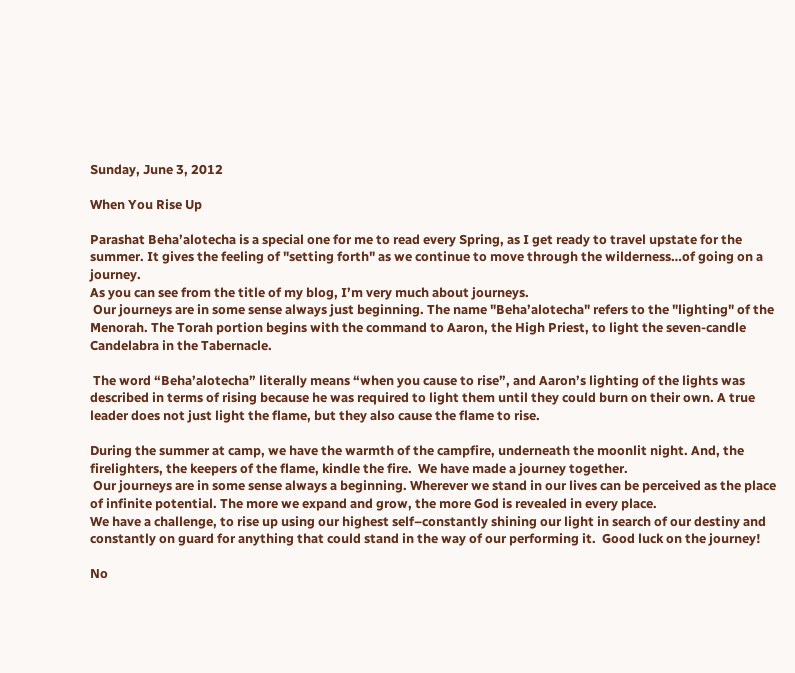Sunday, June 3, 2012

When You Rise Up

Parashat Beha’alotecha is a special one for me to read every Spring, as I get ready to travel upstate for the summer. It gives the feeling of "setting forth" as we continue to move through the wilderness…of going on a journey.
As you can see from the title of my blog, I’m very much about journeys.
 Our journeys are in some sense always just beginning. The name "Beha’alotecha" refers to the "lighting" of the Menorah. The Torah portion begins with the command to Aaron, the High Priest, to light the seven-candle Candelabra in the Tabernacle.

 The word “Beha’alotecha” literally means “when you cause to rise”, and Aaron’s lighting of the lights was described in terms of rising because he was required to light them until they could burn on their own. A true leader does not just light the flame, but they also cause the flame to rise.

During the summer at camp, we have the warmth of the campfire, underneath the moonlit night. And, the firelighters, the keepers of the flame, kindle the fire.  We have made a journey together.
 Our journeys are in some sense always a beginning. Wherever we stand in our lives can be perceived as the place of infinite potential. The more we expand and grow, the more God is revealed in every place.
We have a challenge, to rise up using our highest self–constantly shining our light in search of our destiny and constantly on guard for anything that could stand in the way of our performing it.  Good luck on the journey!

No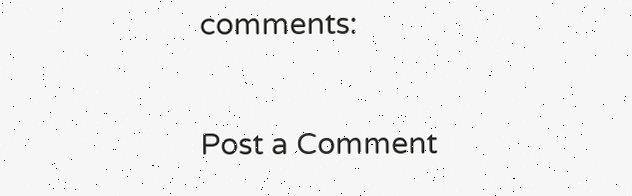comments:

Post a Comment